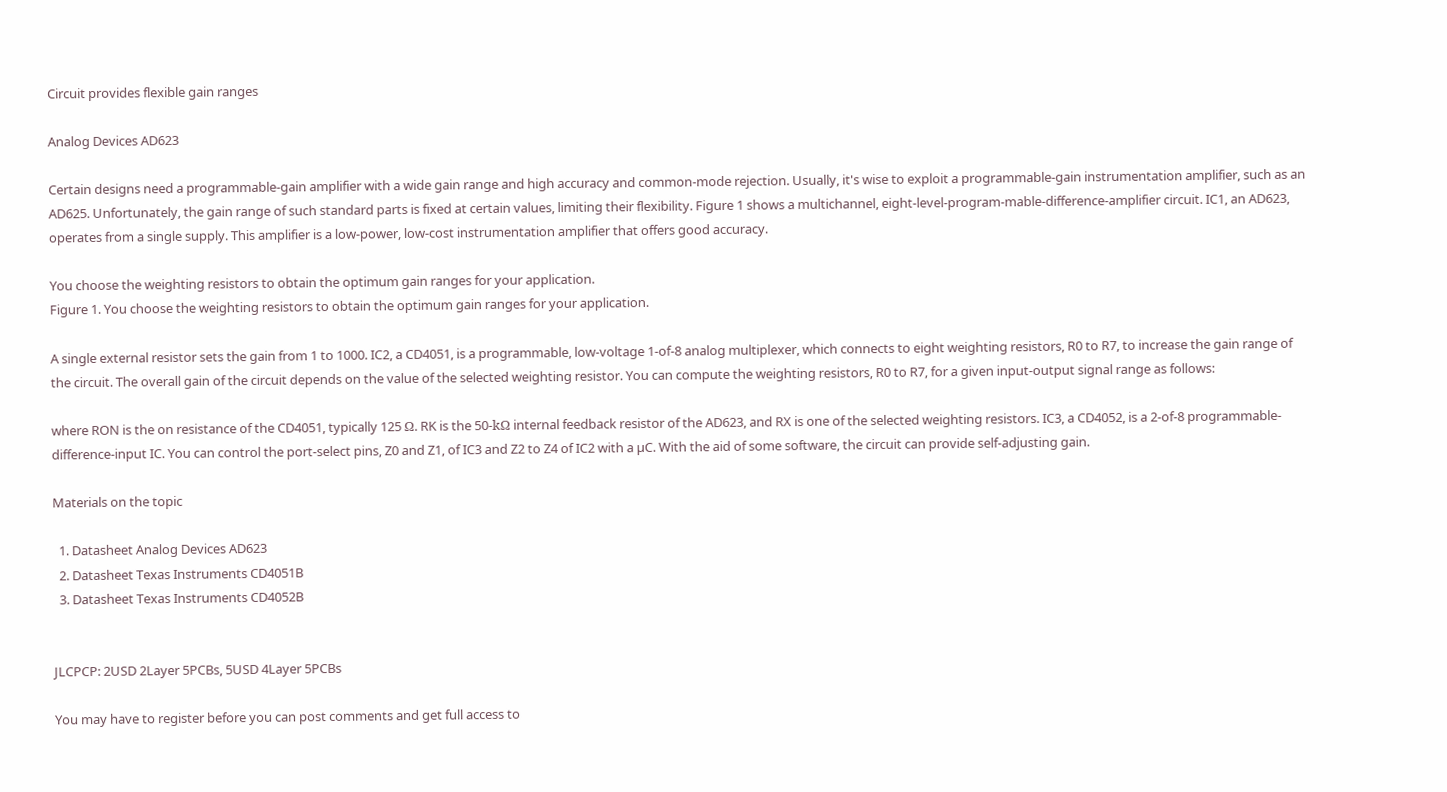Circuit provides flexible gain ranges

Analog Devices AD623

Certain designs need a programmable-gain amplifier with a wide gain range and high accuracy and common-mode rejection. Usually, it's wise to exploit a programmable-gain instrumentation amplifier, such as an AD625. Unfortunately, the gain range of such standard parts is fixed at certain values, limiting their flexibility. Figure 1 shows a multichannel, eight-level-program-mable-difference-amplifier circuit. IC1, an AD623, operates from a single supply. This amplifier is a low-power, low-cost instrumentation amplifier that offers good accuracy.

You choose the weighting resistors to obtain the optimum gain ranges for your application.
Figure 1. You choose the weighting resistors to obtain the optimum gain ranges for your application.

A single external resistor sets the gain from 1 to 1000. IC2, a CD4051, is a programmable, low-voltage 1-of-8 analog multiplexer, which connects to eight weighting resistors, R0 to R7, to increase the gain range of the circuit. The overall gain of the circuit depends on the value of the selected weighting resistor. You can compute the weighting resistors, R0 to R7, for a given input-output signal range as follows:

where RON is the on resistance of the CD4051, typically 125 Ω. RK is the 50-kΩ internal feedback resistor of the AD623, and RX is one of the selected weighting resistors. IC3, a CD4052, is a 2-of-8 programmable-difference-input IC. You can control the port-select pins, Z0 and Z1, of IC3 and Z2 to Z4 of IC2 with a µC. With the aid of some software, the circuit can provide self-adjusting gain.

Materials on the topic

  1. Datasheet Analog Devices AD623
  2. Datasheet Texas Instruments CD4051B
  3. Datasheet Texas Instruments CD4052B


JLCPCP: 2USD 2Layer 5PCBs, 5USD 4Layer 5PCBs

You may have to register before you can post comments and get full access to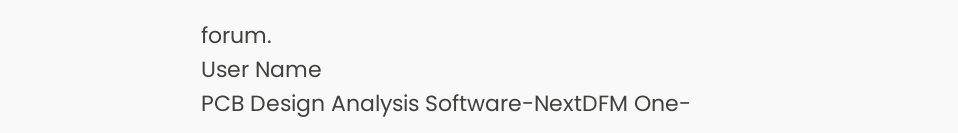forum.
User Name
PCB Design Analysis Software-NextDFM One-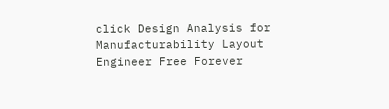click Design Analysis for Manufacturability Layout Engineer Free Forever